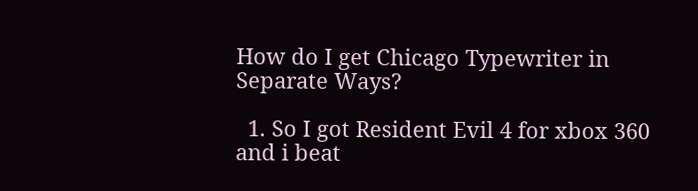How do I get Chicago Typewriter in Separate Ways?

  1. So I got Resident Evil 4 for xbox 360 and i beat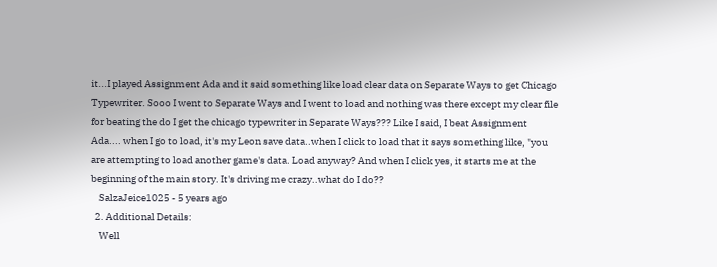it...I played Assignment Ada and it said something like load clear data on Separate Ways to get Chicago Typewriter. Sooo I went to Separate Ways and I went to load and nothing was there except my clear file for beating the do I get the chicago typewriter in Separate Ways??? Like I said, I beat Assignment Ada.... when I go to load, it's my Leon save data..when I click to load that it says something like, "you are attempting to load another game's data. Load anyway? And when I click yes, it starts me at the beginning of the main story. It's driving me crazy..what do I do??
    SalzaJeice1025 - 5 years ago
  2. Additional Details:
    Well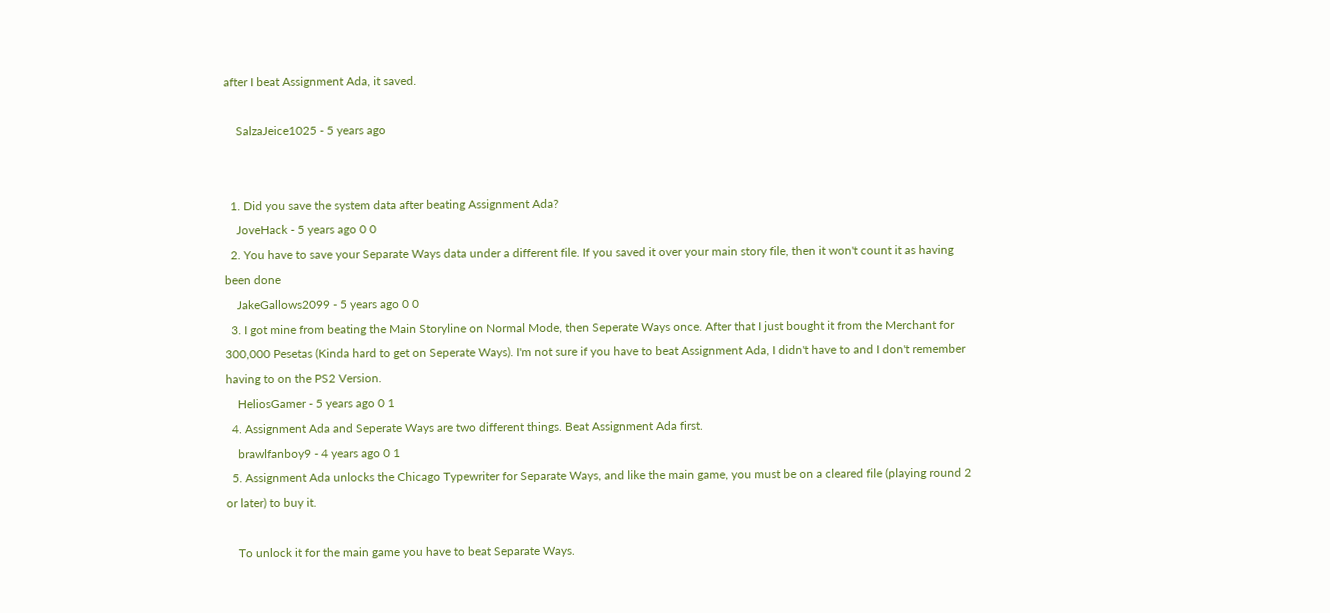after I beat Assignment Ada, it saved.

    SalzaJeice1025 - 5 years ago


  1. Did you save the system data after beating Assignment Ada?
    JoveHack - 5 years ago 0 0
  2. You have to save your Separate Ways data under a different file. If you saved it over your main story file, then it won't count it as having been done
    JakeGallows2099 - 5 years ago 0 0
  3. I got mine from beating the Main Storyline on Normal Mode, then Seperate Ways once. After that I just bought it from the Merchant for 300,000 Pesetas (Kinda hard to get on Seperate Ways). I'm not sure if you have to beat Assignment Ada, I didn't have to and I don't remember having to on the PS2 Version.
    HeliosGamer - 5 years ago 0 1
  4. Assignment Ada and Seperate Ways are two different things. Beat Assignment Ada first.
    brawlfanboy9 - 4 years ago 0 1
  5. Assignment Ada unlocks the Chicago Typewriter for Separate Ways, and like the main game, you must be on a cleared file (playing round 2 or later) to buy it.

    To unlock it for the main game you have to beat Separate Ways.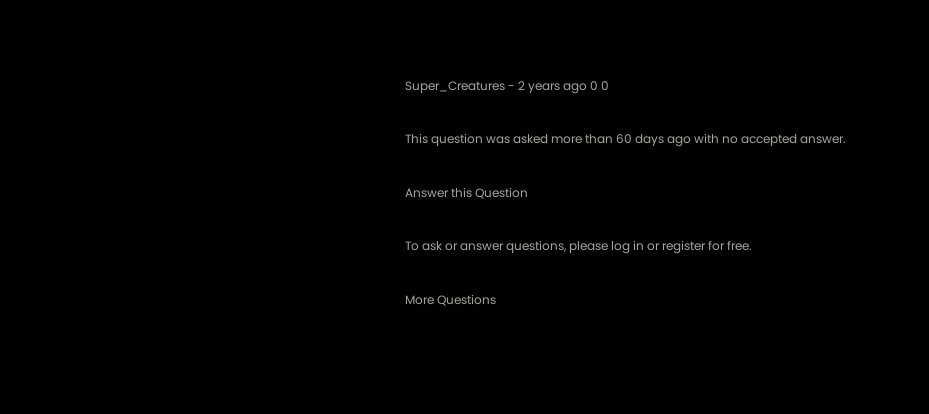Super_Creatures - 2 years ago 0 0

This question was asked more than 60 days ago with no accepted answer.

Answer this Question

To ask or answer questions, please log in or register for free.

More Questions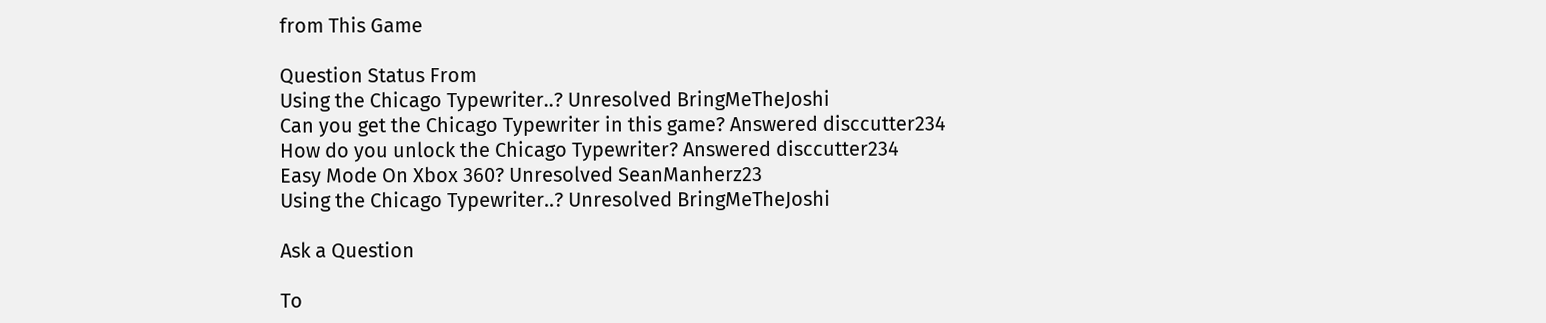from This Game

Question Status From
Using the Chicago Typewriter..? Unresolved BringMeTheJoshi
Can you get the Chicago Typewriter in this game? Answered disccutter234
How do you unlock the Chicago Typewriter? Answered disccutter234
Easy Mode On Xbox 360? Unresolved SeanManherz23
Using the Chicago Typewriter..? Unresolved BringMeTheJoshi

Ask a Question

To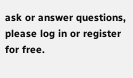ask or answer questions, please log in or register for free.